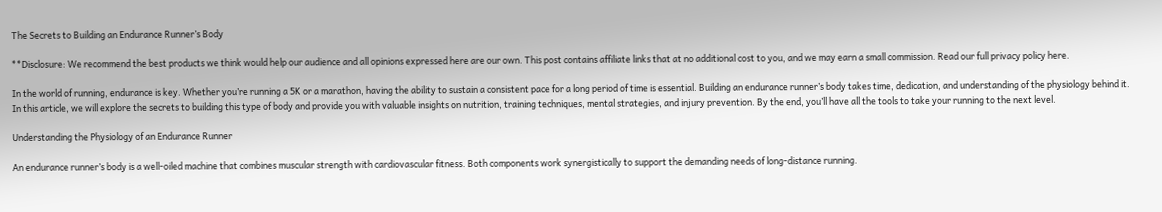The Secrets to Building an Endurance Runner’s Body

**Disclosure: We recommend the best products we think would help our audience and all opinions expressed here are our own. This post contains affiliate links that at no additional cost to you, and we may earn a small commission. Read our full privacy policy here.

In the world of running, endurance is key. Whether you’re running a 5K or a marathon, having the ability to sustain a consistent pace for a long period of time is essential. Building an endurance runner’s body takes time, dedication, and understanding of the physiology behind it. In this article, we will explore the secrets to building this type of body and provide you with valuable insights on nutrition, training techniques, mental strategies, and injury prevention. By the end, you’ll have all the tools to take your running to the next level.

Understanding the Physiology of an Endurance Runner

An endurance runner’s body is a well-oiled machine that combines muscular strength with cardiovascular fitness. Both components work synergistically to support the demanding needs of long-distance running.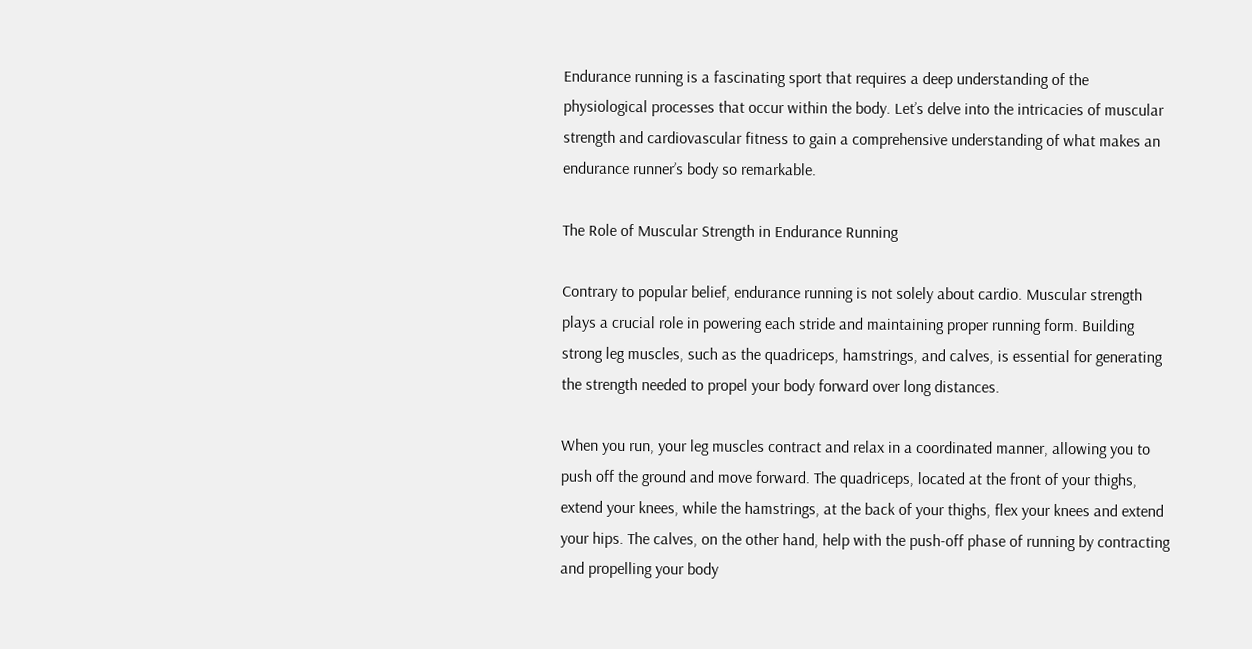Endurance running is a fascinating sport that requires a deep understanding of the physiological processes that occur within the body. Let’s delve into the intricacies of muscular strength and cardiovascular fitness to gain a comprehensive understanding of what makes an endurance runner’s body so remarkable.

The Role of Muscular Strength in Endurance Running

Contrary to popular belief, endurance running is not solely about cardio. Muscular strength plays a crucial role in powering each stride and maintaining proper running form. Building strong leg muscles, such as the quadriceps, hamstrings, and calves, is essential for generating the strength needed to propel your body forward over long distances.

When you run, your leg muscles contract and relax in a coordinated manner, allowing you to push off the ground and move forward. The quadriceps, located at the front of your thighs, extend your knees, while the hamstrings, at the back of your thighs, flex your knees and extend your hips. The calves, on the other hand, help with the push-off phase of running by contracting and propelling your body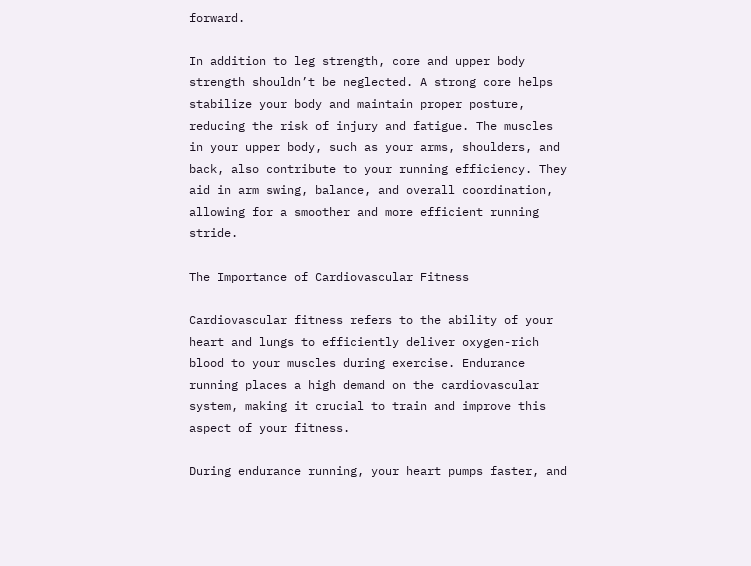forward.

In addition to leg strength, core and upper body strength shouldn’t be neglected. A strong core helps stabilize your body and maintain proper posture, reducing the risk of injury and fatigue. The muscles in your upper body, such as your arms, shoulders, and back, also contribute to your running efficiency. They aid in arm swing, balance, and overall coordination, allowing for a smoother and more efficient running stride.

The Importance of Cardiovascular Fitness

Cardiovascular fitness refers to the ability of your heart and lungs to efficiently deliver oxygen-rich blood to your muscles during exercise. Endurance running places a high demand on the cardiovascular system, making it crucial to train and improve this aspect of your fitness.

During endurance running, your heart pumps faster, and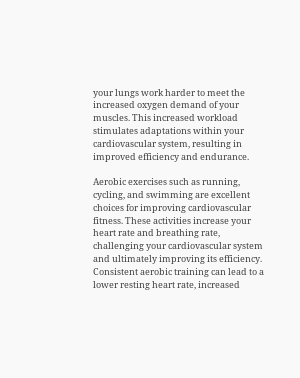your lungs work harder to meet the increased oxygen demand of your muscles. This increased workload stimulates adaptations within your cardiovascular system, resulting in improved efficiency and endurance.

Aerobic exercises such as running, cycling, and swimming are excellent choices for improving cardiovascular fitness. These activities increase your heart rate and breathing rate, challenging your cardiovascular system and ultimately improving its efficiency. Consistent aerobic training can lead to a lower resting heart rate, increased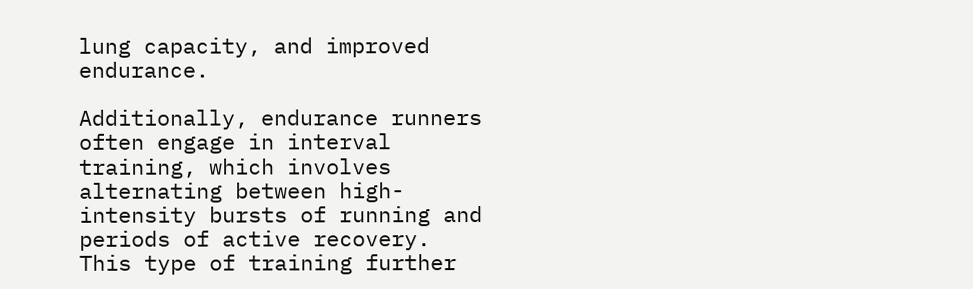lung capacity, and improved endurance.

Additionally, endurance runners often engage in interval training, which involves alternating between high-intensity bursts of running and periods of active recovery. This type of training further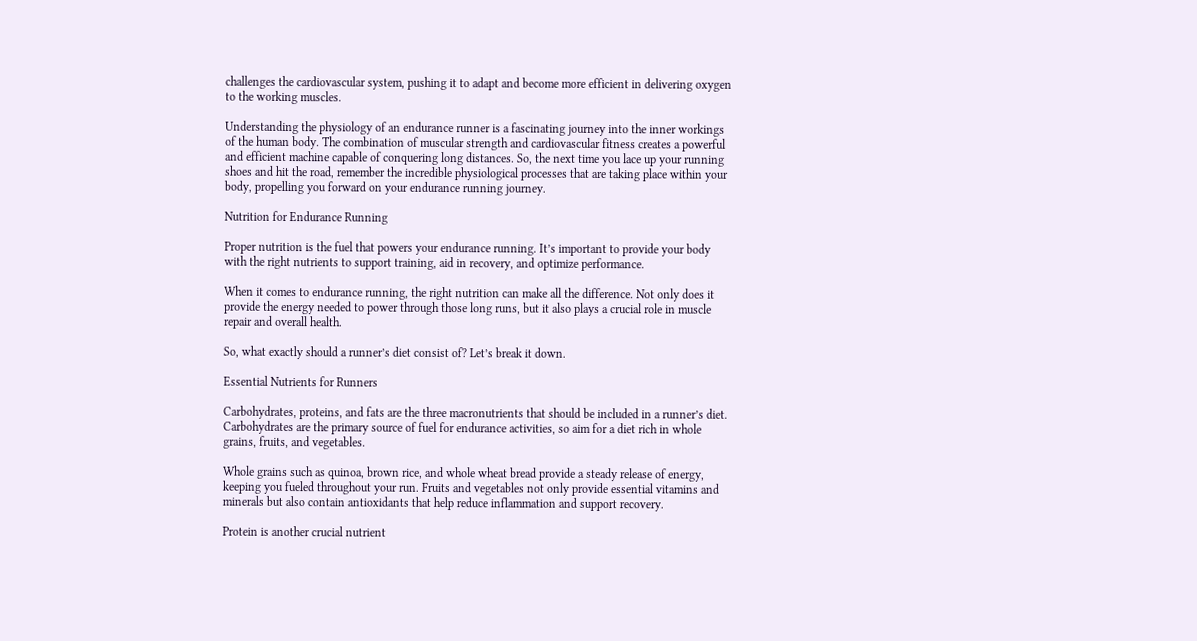challenges the cardiovascular system, pushing it to adapt and become more efficient in delivering oxygen to the working muscles.

Understanding the physiology of an endurance runner is a fascinating journey into the inner workings of the human body. The combination of muscular strength and cardiovascular fitness creates a powerful and efficient machine capable of conquering long distances. So, the next time you lace up your running shoes and hit the road, remember the incredible physiological processes that are taking place within your body, propelling you forward on your endurance running journey.

Nutrition for Endurance Running

Proper nutrition is the fuel that powers your endurance running. It’s important to provide your body with the right nutrients to support training, aid in recovery, and optimize performance.

When it comes to endurance running, the right nutrition can make all the difference. Not only does it provide the energy needed to power through those long runs, but it also plays a crucial role in muscle repair and overall health.

So, what exactly should a runner’s diet consist of? Let’s break it down.

Essential Nutrients for Runners

Carbohydrates, proteins, and fats are the three macronutrients that should be included in a runner’s diet. Carbohydrates are the primary source of fuel for endurance activities, so aim for a diet rich in whole grains, fruits, and vegetables.

Whole grains such as quinoa, brown rice, and whole wheat bread provide a steady release of energy, keeping you fueled throughout your run. Fruits and vegetables not only provide essential vitamins and minerals but also contain antioxidants that help reduce inflammation and support recovery.

Protein is another crucial nutrient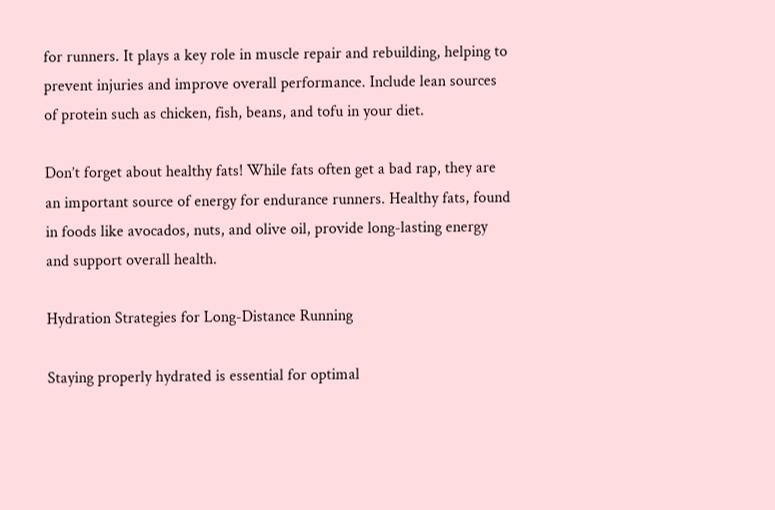for runners. It plays a key role in muscle repair and rebuilding, helping to prevent injuries and improve overall performance. Include lean sources of protein such as chicken, fish, beans, and tofu in your diet.

Don’t forget about healthy fats! While fats often get a bad rap, they are an important source of energy for endurance runners. Healthy fats, found in foods like avocados, nuts, and olive oil, provide long-lasting energy and support overall health.

Hydration Strategies for Long-Distance Running

Staying properly hydrated is essential for optimal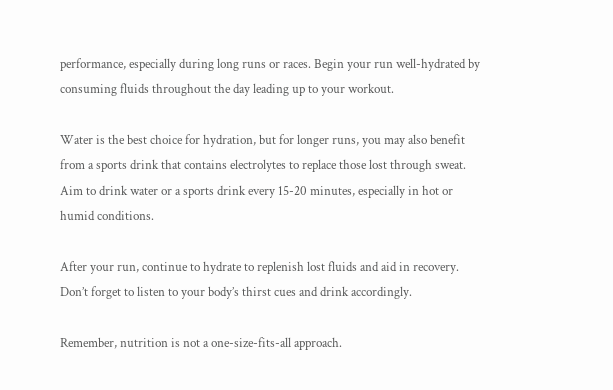performance, especially during long runs or races. Begin your run well-hydrated by consuming fluids throughout the day leading up to your workout.

Water is the best choice for hydration, but for longer runs, you may also benefit from a sports drink that contains electrolytes to replace those lost through sweat. Aim to drink water or a sports drink every 15-20 minutes, especially in hot or humid conditions.

After your run, continue to hydrate to replenish lost fluids and aid in recovery. Don’t forget to listen to your body’s thirst cues and drink accordingly.

Remember, nutrition is not a one-size-fits-all approach.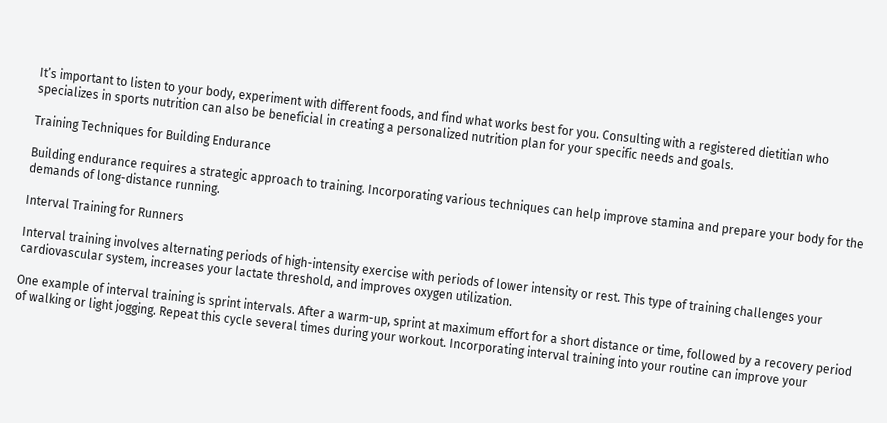It’s important to listen to your body, experiment with different foods, and find what works best for you. Consulting with a registered dietitian who specializes in sports nutrition can also be beneficial in creating a personalized nutrition plan for your specific needs and goals.

Training Techniques for Building Endurance

Building endurance requires a strategic approach to training. Incorporating various techniques can help improve stamina and prepare your body for the demands of long-distance running.

Interval Training for Runners

Interval training involves alternating periods of high-intensity exercise with periods of lower intensity or rest. This type of training challenges your cardiovascular system, increases your lactate threshold, and improves oxygen utilization.

One example of interval training is sprint intervals. After a warm-up, sprint at maximum effort for a short distance or time, followed by a recovery period of walking or light jogging. Repeat this cycle several times during your workout. Incorporating interval training into your routine can improve your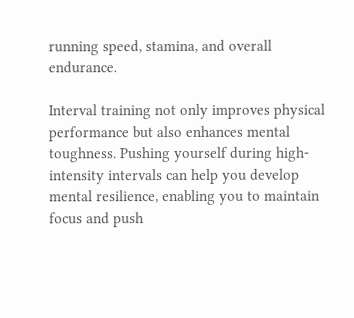running speed, stamina, and overall endurance.

Interval training not only improves physical performance but also enhances mental toughness. Pushing yourself during high-intensity intervals can help you develop mental resilience, enabling you to maintain focus and push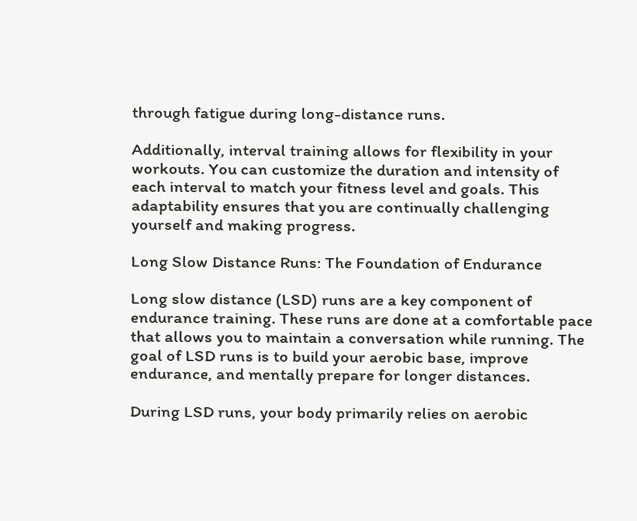through fatigue during long-distance runs.

Additionally, interval training allows for flexibility in your workouts. You can customize the duration and intensity of each interval to match your fitness level and goals. This adaptability ensures that you are continually challenging yourself and making progress.

Long Slow Distance Runs: The Foundation of Endurance

Long slow distance (LSD) runs are a key component of endurance training. These runs are done at a comfortable pace that allows you to maintain a conversation while running. The goal of LSD runs is to build your aerobic base, improve endurance, and mentally prepare for longer distances.

During LSD runs, your body primarily relies on aerobic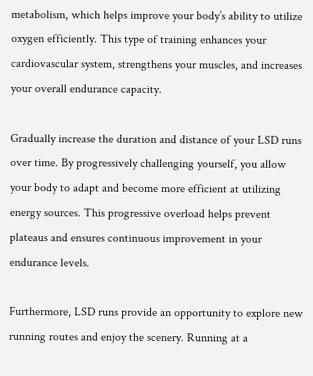metabolism, which helps improve your body’s ability to utilize oxygen efficiently. This type of training enhances your cardiovascular system, strengthens your muscles, and increases your overall endurance capacity.

Gradually increase the duration and distance of your LSD runs over time. By progressively challenging yourself, you allow your body to adapt and become more efficient at utilizing energy sources. This progressive overload helps prevent plateaus and ensures continuous improvement in your endurance levels.

Furthermore, LSD runs provide an opportunity to explore new running routes and enjoy the scenery. Running at a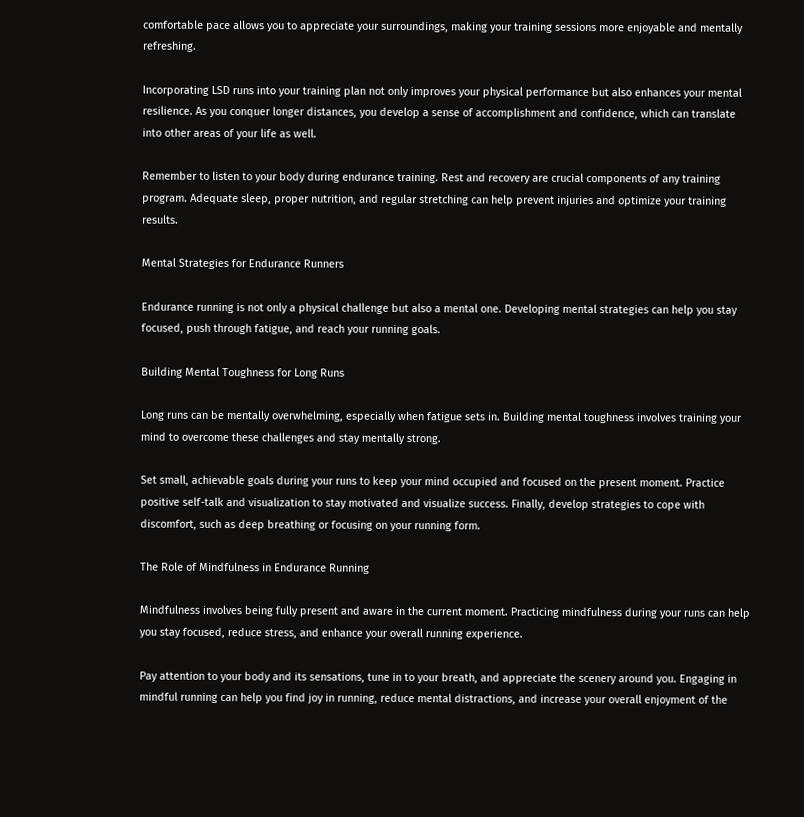comfortable pace allows you to appreciate your surroundings, making your training sessions more enjoyable and mentally refreshing.

Incorporating LSD runs into your training plan not only improves your physical performance but also enhances your mental resilience. As you conquer longer distances, you develop a sense of accomplishment and confidence, which can translate into other areas of your life as well.

Remember to listen to your body during endurance training. Rest and recovery are crucial components of any training program. Adequate sleep, proper nutrition, and regular stretching can help prevent injuries and optimize your training results.

Mental Strategies for Endurance Runners

Endurance running is not only a physical challenge but also a mental one. Developing mental strategies can help you stay focused, push through fatigue, and reach your running goals.

Building Mental Toughness for Long Runs

Long runs can be mentally overwhelming, especially when fatigue sets in. Building mental toughness involves training your mind to overcome these challenges and stay mentally strong.

Set small, achievable goals during your runs to keep your mind occupied and focused on the present moment. Practice positive self-talk and visualization to stay motivated and visualize success. Finally, develop strategies to cope with discomfort, such as deep breathing or focusing on your running form.

The Role of Mindfulness in Endurance Running

Mindfulness involves being fully present and aware in the current moment. Practicing mindfulness during your runs can help you stay focused, reduce stress, and enhance your overall running experience.

Pay attention to your body and its sensations, tune in to your breath, and appreciate the scenery around you. Engaging in mindful running can help you find joy in running, reduce mental distractions, and increase your overall enjoyment of the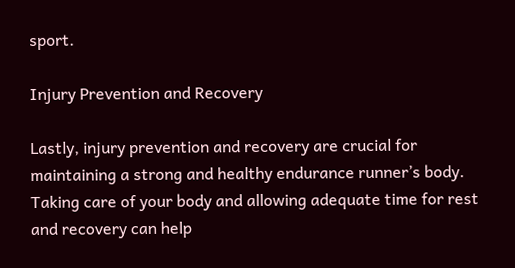sport.

Injury Prevention and Recovery

Lastly, injury prevention and recovery are crucial for maintaining a strong and healthy endurance runner’s body. Taking care of your body and allowing adequate time for rest and recovery can help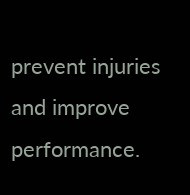prevent injuries and improve performance.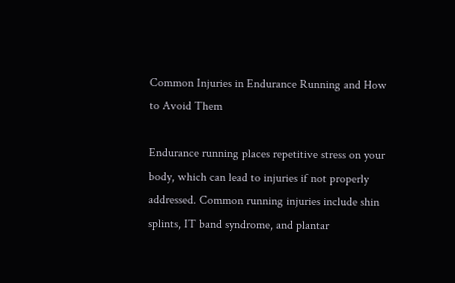Common Injuries in Endurance Running and How to Avoid Them

Endurance running places repetitive stress on your body, which can lead to injuries if not properly addressed. Common running injuries include shin splints, IT band syndrome, and plantar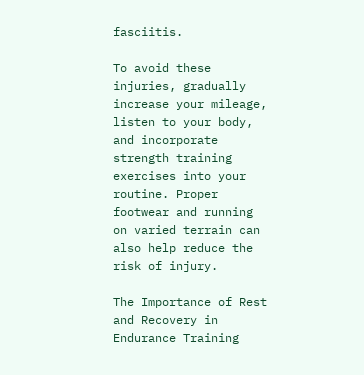fasciitis.

To avoid these injuries, gradually increase your mileage, listen to your body, and incorporate strength training exercises into your routine. Proper footwear and running on varied terrain can also help reduce the risk of injury.

The Importance of Rest and Recovery in Endurance Training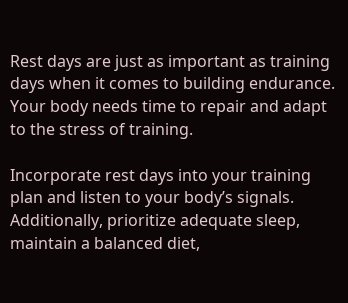Rest days are just as important as training days when it comes to building endurance. Your body needs time to repair and adapt to the stress of training.

Incorporate rest days into your training plan and listen to your body’s signals. Additionally, prioritize adequate sleep, maintain a balanced diet,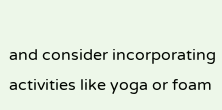and consider incorporating activities like yoga or foam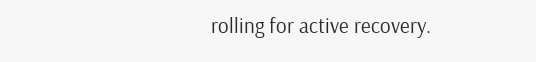rolling for active recovery.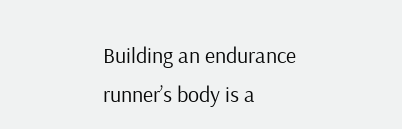Building an endurance runner’s body is a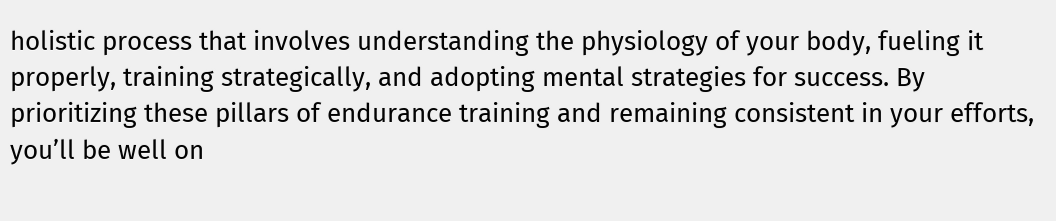holistic process that involves understanding the physiology of your body, fueling it properly, training strategically, and adopting mental strategies for success. By prioritizing these pillars of endurance training and remaining consistent in your efforts, you’ll be well on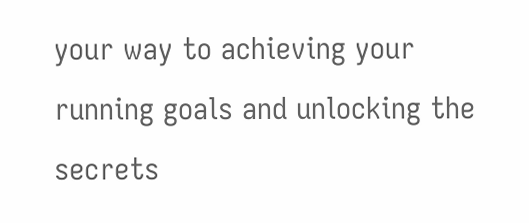your way to achieving your running goals and unlocking the secrets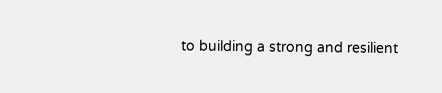to building a strong and resilient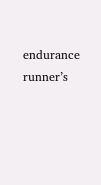endurance runner’s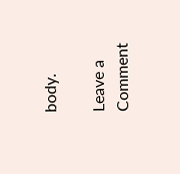body.

Leave a Comment